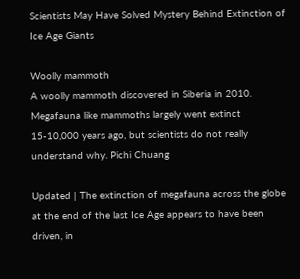Scientists May Have Solved Mystery Behind Extinction of Ice Age Giants

Woolly mammoth
A woolly mammoth discovered in Siberia in 2010. Megafauna like mammoths largely went extinct 15-10,000 years ago, but scientists do not really understand why. Pichi Chuang

Updated | The extinction of megafauna across the globe at the end of the last Ice Age appears to have been driven, in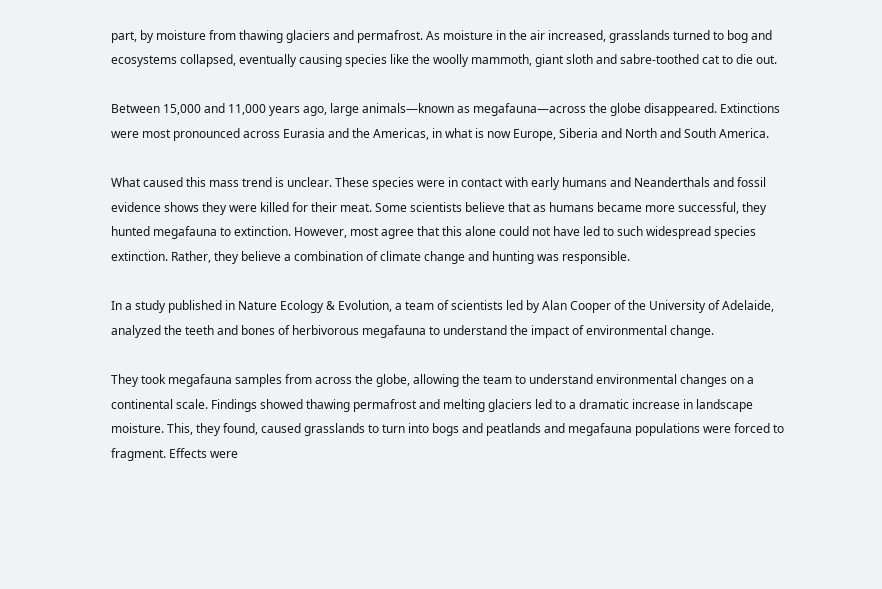part, by moisture from thawing glaciers and permafrost. As moisture in the air increased, grasslands turned to bog and ecosystems collapsed, eventually causing species like the woolly mammoth, giant sloth and sabre-toothed cat to die out.

Between 15,000 and 11,000 years ago, large animals—known as megafauna—across the globe disappeared. Extinctions were most pronounced across Eurasia and the Americas, in what is now Europe, Siberia and North and South America.

What caused this mass trend is unclear. These species were in contact with early humans and Neanderthals and fossil evidence shows they were killed for their meat. Some scientists believe that as humans became more successful, they hunted megafauna to extinction. However, most agree that this alone could not have led to such widespread species extinction. Rather, they believe a combination of climate change and hunting was responsible.

In a study published in Nature Ecology & Evolution, a team of scientists led by Alan Cooper of the University of Adelaide, analyzed the teeth and bones of herbivorous megafauna to understand the impact of environmental change.

They took megafauna samples from across the globe, allowing the team to understand environmental changes on a continental scale. Findings showed thawing permafrost and melting glaciers led to a dramatic increase in landscape moisture. This, they found, caused grasslands to turn into bogs and peatlands and megafauna populations were forced to fragment. Effects were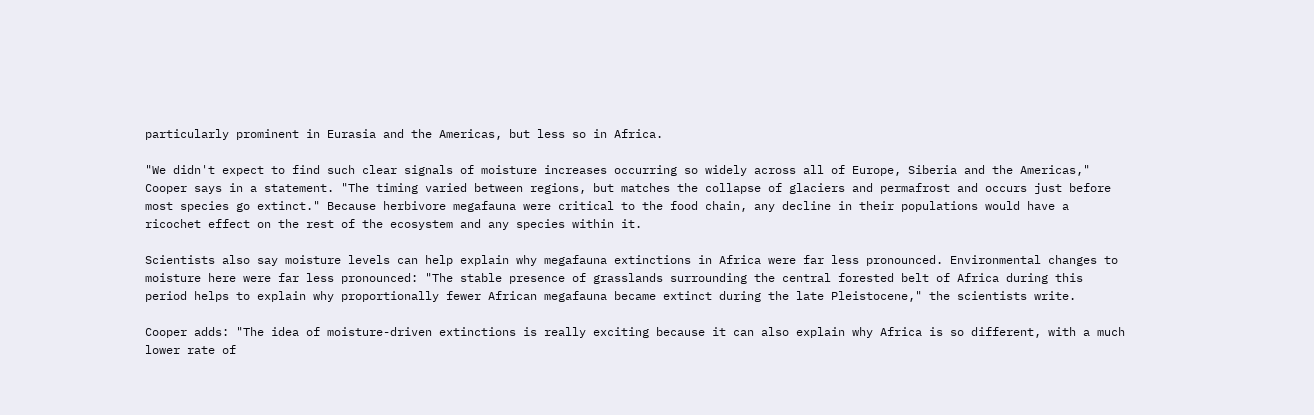particularly prominent in Eurasia and the Americas, but less so in Africa.

"We didn't expect to find such clear signals of moisture increases occurring so widely across all of Europe, Siberia and the Americas," Cooper says in a statement. "The timing varied between regions, but matches the collapse of glaciers and permafrost and occurs just before most species go extinct." Because herbivore megafauna were critical to the food chain, any decline in their populations would have a ricochet effect on the rest of the ecosystem and any species within it.

Scientists also say moisture levels can help explain why megafauna extinctions in Africa were far less pronounced. Environmental changes to moisture here were far less pronounced: "The stable presence of grasslands surrounding the central forested belt of Africa during this period helps to explain why proportionally fewer African megafauna became extinct during the late Pleistocene," the scientists write.

Cooper adds: "The idea of moisture-driven extinctions is really exciting because it can also explain why Africa is so different, with a much lower rate of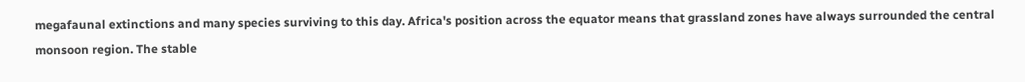megafaunal extinctions and many species surviving to this day. Africa's position across the equator means that grassland zones have always surrounded the central monsoon region. The stable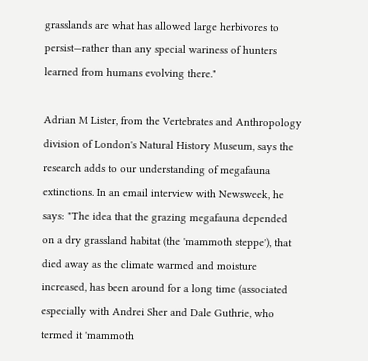grasslands are what has allowed large herbivores to persist—rather than any special wariness of hunters learned from humans evolving there."

Adrian M Lister, from the Vertebrates and Anthropology division of London's Natural History Museum, says the research adds to our understanding of megafauna extinctions. In an email interview with Newsweek, he says: "The idea that the grazing megafauna depended on a dry grassland habitat (the 'mammoth steppe'), that died away as the climate warmed and moisture increased, has been around for a long time (associated especially with Andrei Sher and Dale Guthrie, who termed it 'mammoth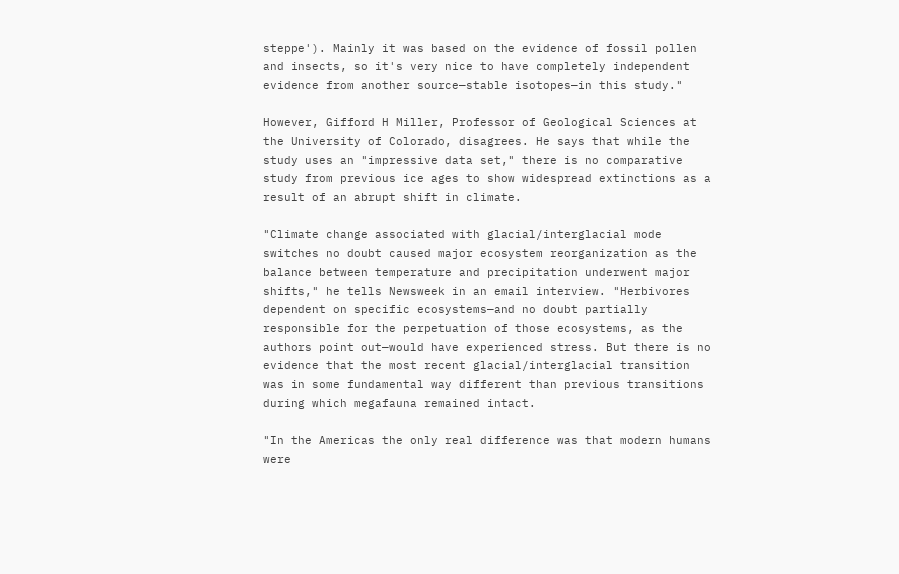steppe'). Mainly it was based on the evidence of fossil pollen and insects, so it's very nice to have completely independent evidence from another source—stable isotopes—in this study."

However, Gifford H Miller, Professor of Geological Sciences at the University of Colorado, disagrees. He says that while the study uses an "impressive data set," there is no comparative study from previous ice ages to show widespread extinctions as a result of an abrupt shift in climate.

"Climate change associated with glacial/interglacial mode switches no doubt caused major ecosystem reorganization as the balance between temperature and precipitation underwent major shifts," he tells Newsweek in an email interview. "Herbivores dependent on specific ecosystems—and no doubt partially responsible for the perpetuation of those ecosystems, as the authors point out—would have experienced stress. But there is no evidence that the most recent glacial/interglacial transition was in some fundamental way different than previous transitions during which megafauna remained intact.

"In the Americas the only real difference was that modern humans were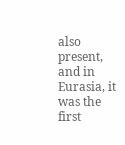also present, and in Eurasia, it was the first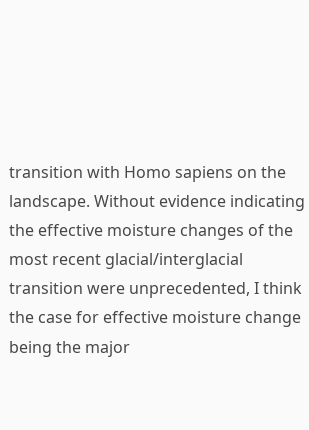transition with Homo sapiens on the landscape. Without evidence indicating the effective moisture changes of the most recent glacial/interglacial transition were unprecedented, I think the case for effective moisture change being the major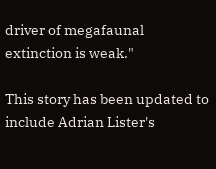driver of megafaunal extinction is weak."

This story has been updated to include Adrian Lister's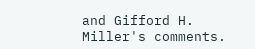and Gifford H. Miller's comments.